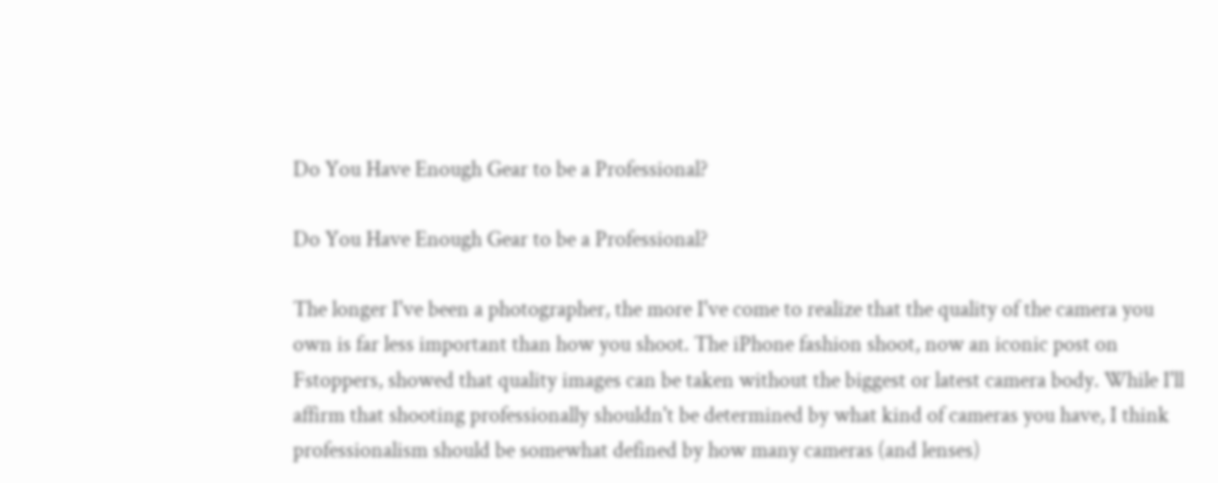Do You Have Enough Gear to be a Professional?

Do You Have Enough Gear to be a Professional?

The longer I've been a photographer, the more I've come to realize that the quality of the camera you own is far less important than how you shoot. The iPhone fashion shoot, now an iconic post on Fstoppers, showed that quality images can be taken without the biggest or latest camera body. While I'll affirm that shooting professionally shouldn't be determined by what kind of cameras you have, I think professionalism should be somewhat defined by how many cameras (and lenses)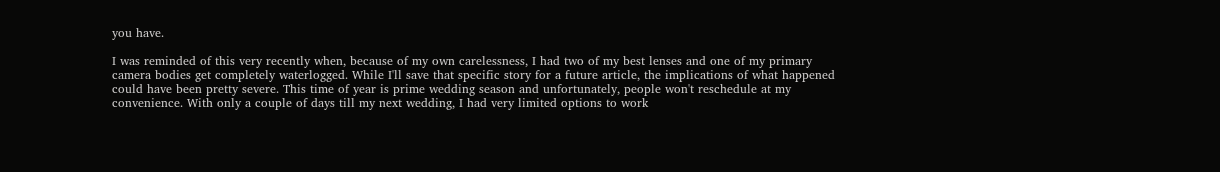you have.

I was reminded of this very recently when, because of my own carelessness, I had two of my best lenses and one of my primary camera bodies get completely waterlogged. While I'll save that specific story for a future article, the implications of what happened could have been pretty severe. This time of year is prime wedding season and unfortunately, people won't reschedule at my convenience. With only a couple of days till my next wedding, I had very limited options to work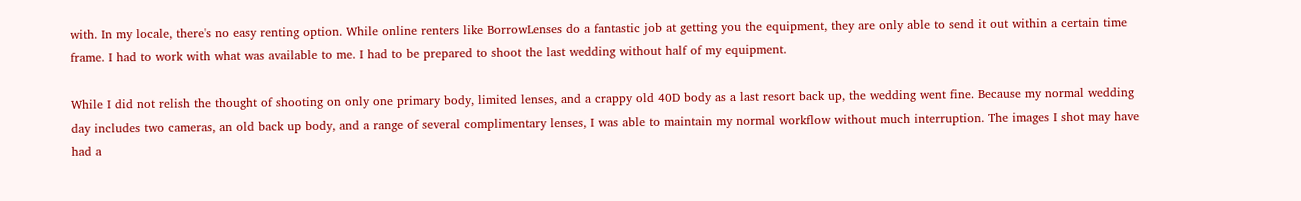with. In my locale, there's no easy renting option. While online renters like BorrowLenses do a fantastic job at getting you the equipment, they are only able to send it out within a certain time frame. I had to work with what was available to me. I had to be prepared to shoot the last wedding without half of my equipment.

While I did not relish the thought of shooting on only one primary body, limited lenses, and a crappy old 40D body as a last resort back up, the wedding went fine. Because my normal wedding day includes two cameras, an old back up body, and a range of several complimentary lenses, I was able to maintain my normal workflow without much interruption. The images I shot may have had a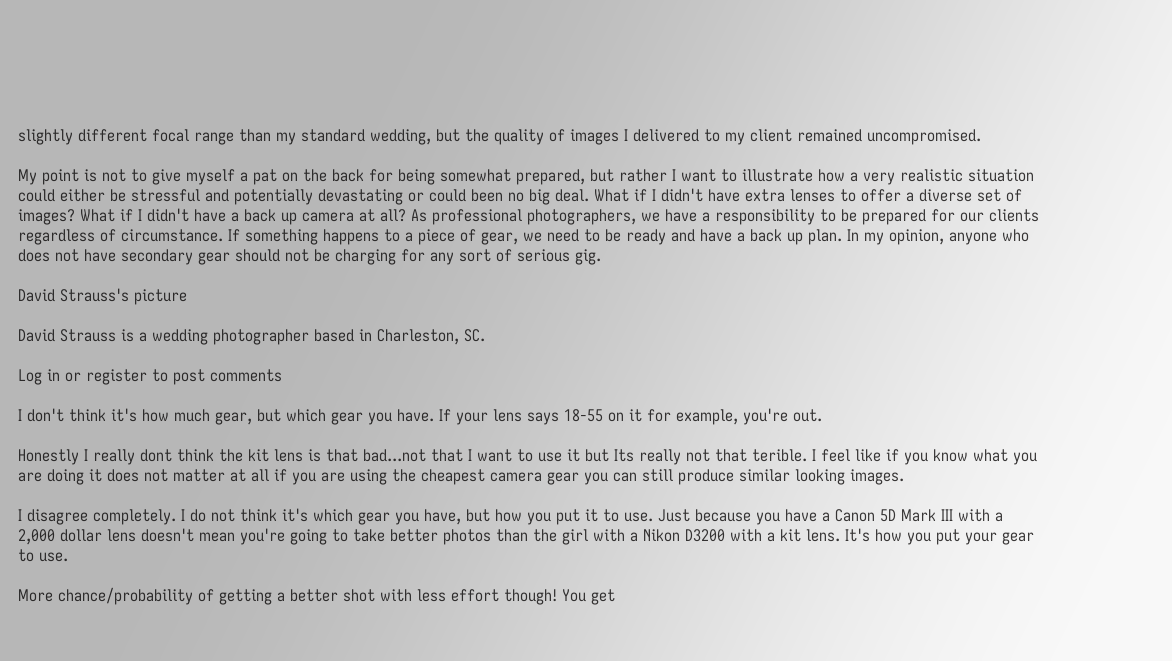slightly different focal range than my standard wedding, but the quality of images I delivered to my client remained uncompromised.

My point is not to give myself a pat on the back for being somewhat prepared, but rather I want to illustrate how a very realistic situation could either be stressful and potentially devastating or could been no big deal. What if I didn't have extra lenses to offer a diverse set of images? What if I didn't have a back up camera at all? As professional photographers, we have a responsibility to be prepared for our clients regardless of circumstance. If something happens to a piece of gear, we need to be ready and have a back up plan. In my opinion, anyone who does not have secondary gear should not be charging for any sort of serious gig.

David Strauss's picture

David Strauss is a wedding photographer based in Charleston, SC.

Log in or register to post comments

I don't think it's how much gear, but which gear you have. If your lens says 18-55 on it for example, you're out.

Honestly I really dont think the kit lens is that bad...not that I want to use it but Its really not that terible. I feel like if you know what you are doing it does not matter at all if you are using the cheapest camera gear you can still produce similar looking images.

I disagree completely. I do not think it's which gear you have, but how you put it to use. Just because you have a Canon 5D Mark III with a 2,000 dollar lens doesn't mean you're going to take better photos than the girl with a Nikon D3200 with a kit lens. It's how you put your gear to use.

More chance/probability of getting a better shot with less effort though! You get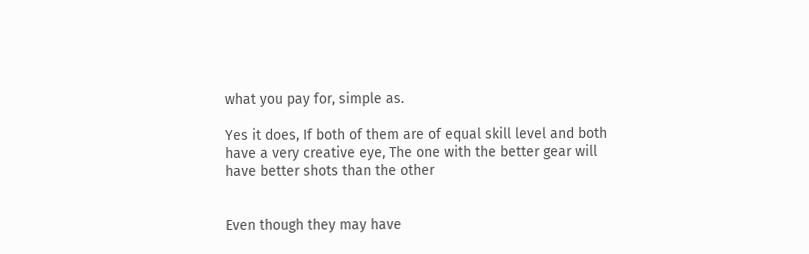what you pay for, simple as.

Yes it does, If both of them are of equal skill level and both have a very creative eye, The one with the better gear will have better shots than the other


Even though they may have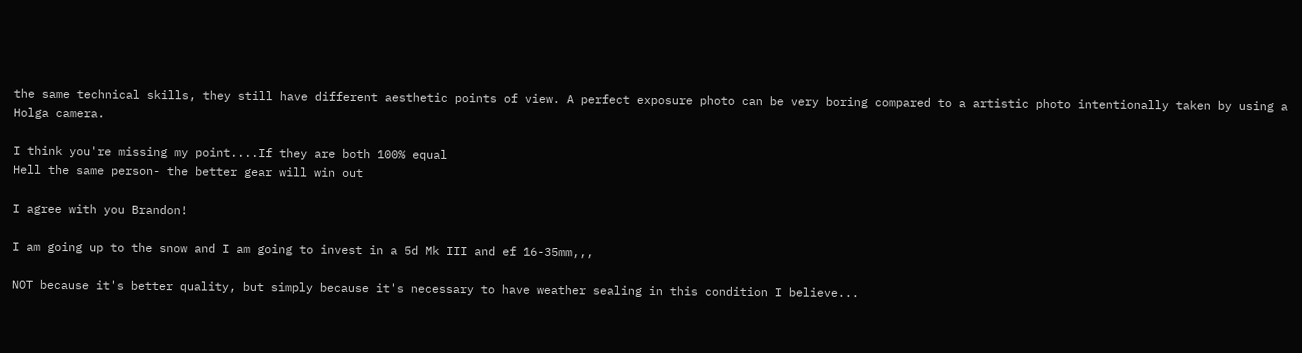the same technical skills, they still have different aesthetic points of view. A perfect exposure photo can be very boring compared to a artistic photo intentionally taken by using a Holga camera.

I think you're missing my point....If they are both 100% equal
Hell the same person- the better gear will win out

I agree with you Brandon!

I am going up to the snow and I am going to invest in a 5d Mk III and ef 16-35mm,,,

NOT because it's better quality, but simply because it's necessary to have weather sealing in this condition I believe...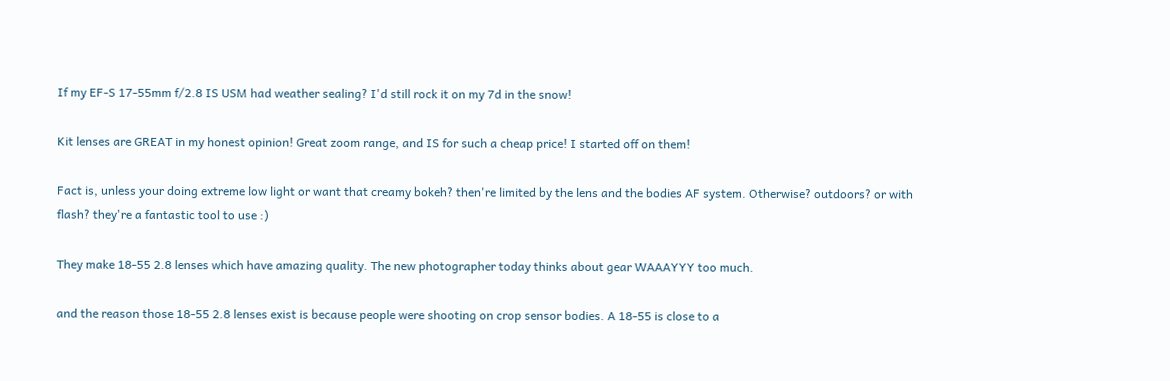If my EF-S 17-55mm f/2.8 IS USM had weather sealing? I'd still rock it on my 7d in the snow!

Kit lenses are GREAT in my honest opinion! Great zoom range, and IS for such a cheap price! I started off on them!

Fact is, unless your doing extreme low light or want that creamy bokeh? then're limited by the lens and the bodies AF system. Otherwise? outdoors? or with flash? they're a fantastic tool to use :)

They make 18-55 2.8 lenses which have amazing quality. The new photographer today thinks about gear WAAAYYY too much.

and the reason those 18-55 2.8 lenses exist is because people were shooting on crop sensor bodies. A 18-55 is close to a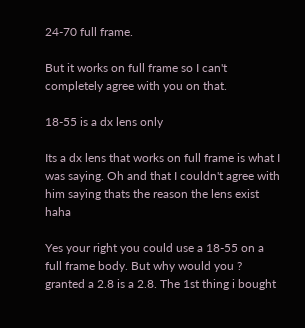24-70 full frame.

But it works on full frame so I can't completely agree with you on that.

18-55 is a dx lens only

Its a dx lens that works on full frame is what I was saying. Oh and that I couldn't agree with him saying thats the reason the lens exist haha

Yes your right you could use a 18-55 on a full frame body. But why would you ? granted a 2.8 is a 2.8. The 1st thing i bought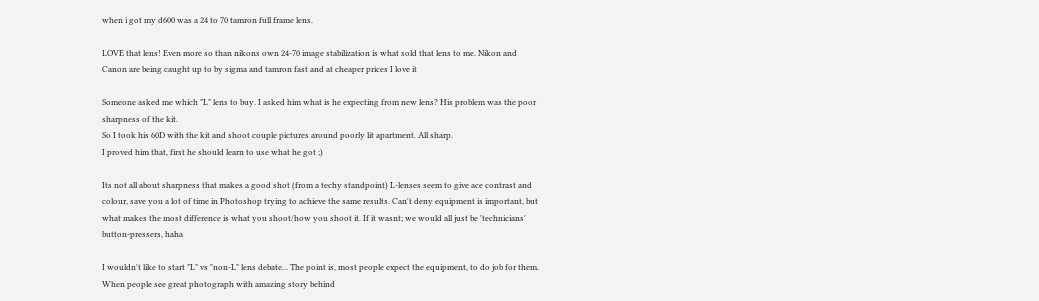when i got my d600 was a 24 to 70 tamron full frame lens.

LOVE that lens! Even more so than nikons own 24-70 image stabilization is what sold that lens to me. Nikon and Canon are being caught up to by sigma and tamron fast and at cheaper prices I love it

Someone asked me which "L" lens to buy. I asked him what is he expecting from new lens? His problem was the poor sharpness of the kit.
So I took his 60D with the kit and shoot couple pictures around poorly lit apartment. All sharp.
I proved him that, first he should learn to use what he got ;)

Its not all about sharpness that makes a good shot (from a techy standpoint) L-lenses seem to give ace contrast and colour, save you a lot of time in Photoshop trying to achieve the same results. Can't deny equipment is important, but what makes the most difference is what you shoot/how you shoot it. If it wasnt; we would all just be 'technicians' button-pressers, haha

I wouldn't like to start "L" vs "non-L" lens debate... The point is, most people expect the equipment, to do job for them. When people see great photograph with amazing story behind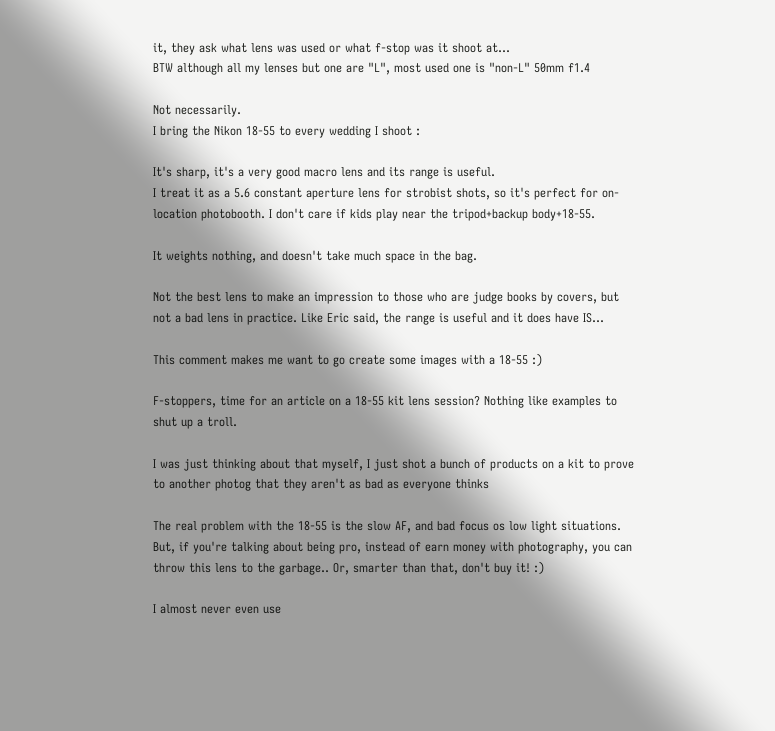it, they ask what lens was used or what f-stop was it shoot at...
BTW although all my lenses but one are "L", most used one is "non-L" 50mm f1.4

Not necessarily.
I bring the Nikon 18-55 to every wedding I shoot :

It's sharp, it's a very good macro lens and its range is useful.
I treat it as a 5.6 constant aperture lens for strobist shots, so it's perfect for on-location photobooth. I don't care if kids play near the tripod+backup body+18-55.

It weights nothing, and doesn't take much space in the bag.

Not the best lens to make an impression to those who are judge books by covers, but not a bad lens in practice. Like Eric said, the range is useful and it does have IS...

This comment makes me want to go create some images with a 18-55 :)

F-stoppers, time for an article on a 18-55 kit lens session? Nothing like examples to shut up a troll.

I was just thinking about that myself, I just shot a bunch of products on a kit to prove to another photog that they aren't as bad as everyone thinks

The real problem with the 18-55 is the slow AF, and bad focus os low light situations. But, if you're talking about being pro, instead of earn money with photography, you can throw this lens to the garbage.. Or, smarter than that, don't buy it! :)

I almost never even use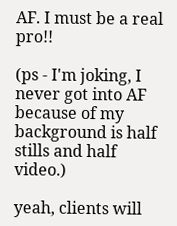AF. I must be a real pro!!

(ps - I'm joking, I never got into AF because of my background is half stills and half video.)

yeah, clients will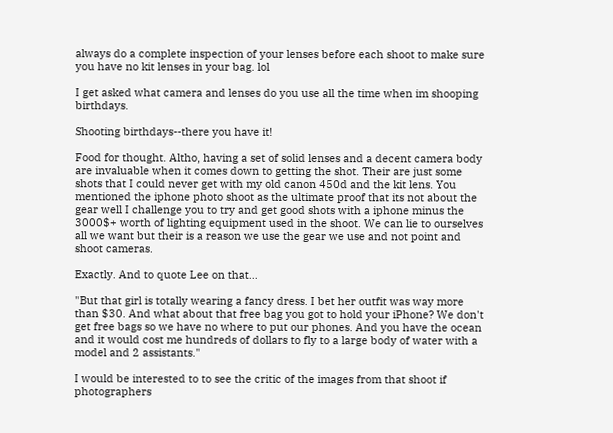always do a complete inspection of your lenses before each shoot to make sure you have no kit lenses in your bag. lol

I get asked what camera and lenses do you use all the time when im shooping birthdays.

Shooting birthdays--there you have it!

Food for thought. Altho, having a set of solid lenses and a decent camera body are invaluable when it comes down to getting the shot. Their are just some shots that I could never get with my old canon 450d and the kit lens. You mentioned the iphone photo shoot as the ultimate proof that its not about the gear well I challenge you to try and get good shots with a iphone minus the 3000$+ worth of lighting equipment used in the shoot. We can lie to ourselves all we want but their is a reason we use the gear we use and not point and shoot cameras.

Exactly. And to quote Lee on that...

"But that girl is totally wearing a fancy dress. I bet her outfit was way more than $30. And what about that free bag you got to hold your iPhone? We don't get free bags so we have no where to put our phones. And you have the ocean and it would cost me hundreds of dollars to fly to a large body of water with a model and 2 assistants."

I would be interested to to see the critic of the images from that shoot if photographers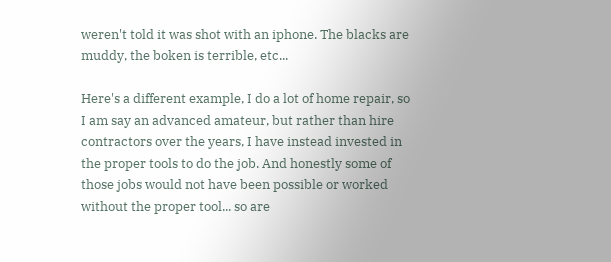weren't told it was shot with an iphone. The blacks are muddy, the boken is terrible, etc...

Here's a different example, I do a lot of home repair, so I am say an advanced amateur, but rather than hire contractors over the years, I have instead invested in the proper tools to do the job. And honestly some of those jobs would not have been possible or worked without the proper tool... so are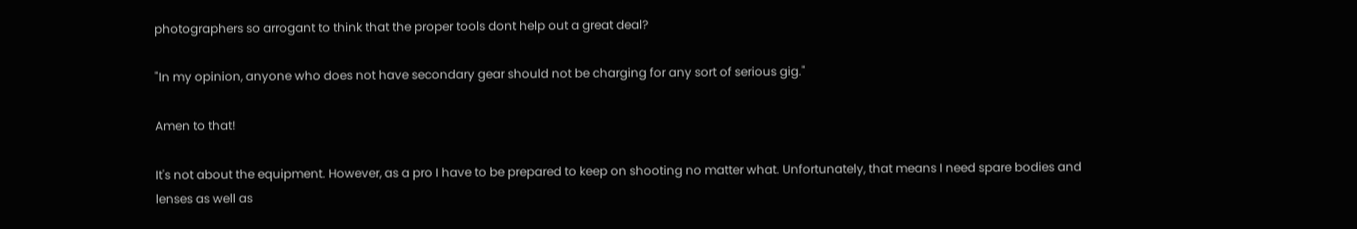photographers so arrogant to think that the proper tools dont help out a great deal?

"In my opinion, anyone who does not have secondary gear should not be charging for any sort of serious gig."

Amen to that!

It's not about the equipment. However, as a pro I have to be prepared to keep on shooting no matter what. Unfortunately, that means I need spare bodies and lenses as well as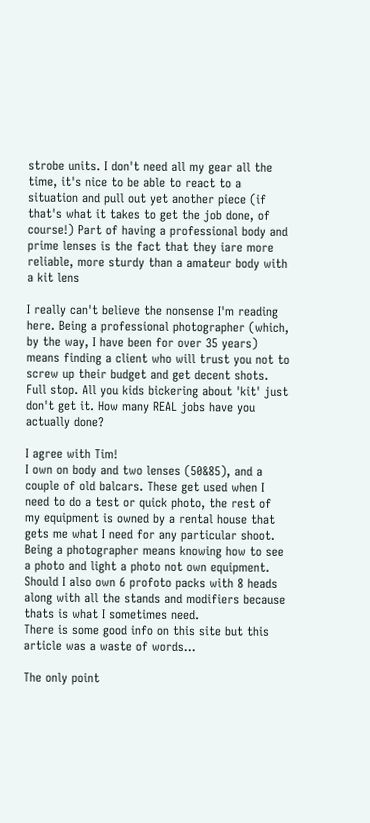strobe units. I don't need all my gear all the time, it's nice to be able to react to a situation and pull out yet another piece (if that's what it takes to get the job done, of course!) Part of having a professional body and prime lenses is the fact that they iare more reliable, more sturdy than a amateur body with a kit lens

I really can't believe the nonsense I'm reading here. Being a professional photographer (which, by the way, I have been for over 35 years) means finding a client who will trust you not to screw up their budget and get decent shots. Full stop. All you kids bickering about 'kit' just don't get it. How many REAL jobs have you actually done?

I agree with Tim!
I own on body and two lenses (50&85), and a couple of old balcars. These get used when I need to do a test or quick photo, the rest of my equipment is owned by a rental house that gets me what I need for any particular shoot. Being a photographer means knowing how to see a photo and light a photo not own equipment. Should I also own 6 profoto packs with 8 heads along with all the stands and modifiers because thats is what I sometimes need.
There is some good info on this site but this article was a waste of words...

The only point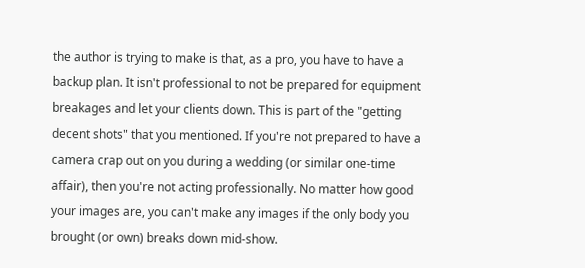the author is trying to make is that, as a pro, you have to have a backup plan. It isn't professional to not be prepared for equipment breakages and let your clients down. This is part of the "getting decent shots" that you mentioned. If you're not prepared to have a camera crap out on you during a wedding (or similar one-time affair), then you're not acting professionally. No matter how good your images are, you can't make any images if the only body you brought (or own) breaks down mid-show.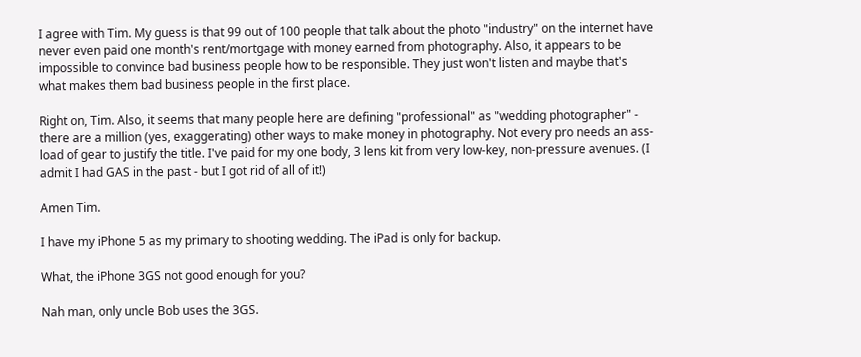I agree with Tim. My guess is that 99 out of 100 people that talk about the photo "industry" on the internet have never even paid one month's rent/mortgage with money earned from photography. Also, it appears to be impossible to convince bad business people how to be responsible. They just won't listen and maybe that's what makes them bad business people in the first place.

Right on, Tim. Also, it seems that many people here are defining "professional" as "wedding photographer" - there are a million (yes, exaggerating) other ways to make money in photography. Not every pro needs an ass-load of gear to justify the title. I've paid for my one body, 3 lens kit from very low-key, non-pressure avenues. (I admit I had GAS in the past - but I got rid of all of it!)

Amen Tim.

I have my iPhone 5 as my primary to shooting wedding. The iPad is only for backup.

What, the iPhone 3GS not good enough for you?

Nah man, only uncle Bob uses the 3GS.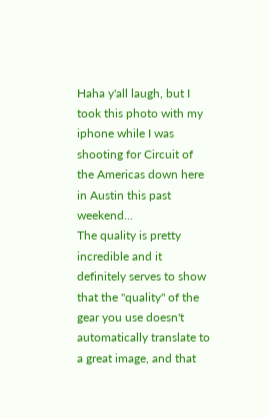Haha y'all laugh, but I took this photo with my iphone while I was shooting for Circuit of the Americas down here in Austin this past weekend...
The quality is pretty incredible and it definitely serves to show that the "quality" of the gear you use doesn't automatically translate to a great image, and that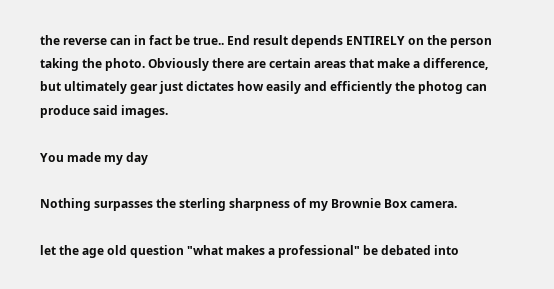the reverse can in fact be true.. End result depends ENTIRELY on the person taking the photo. Obviously there are certain areas that make a difference, but ultimately gear just dictates how easily and efficiently the photog can produce said images.

You made my day

Nothing surpasses the sterling sharpness of my Brownie Box camera.

let the age old question "what makes a professional" be debated into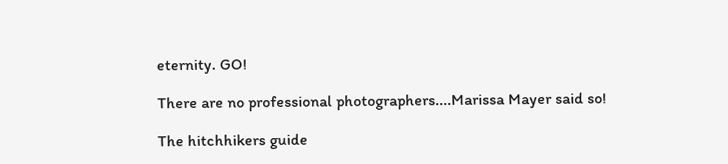eternity. GO!

There are no professional photographers....Marissa Mayer said so!

The hitchhikers guide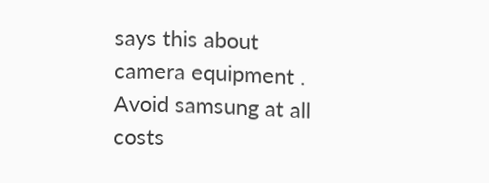says this about camera equipment . Avoid samsung at all costs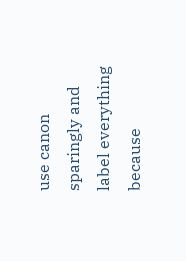use canon sparingly and label everything because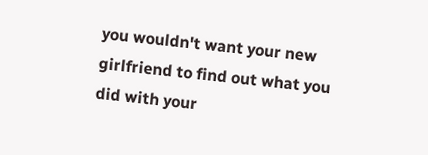you wouldn't want your new girlfriend to find out what you did with your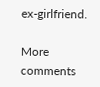ex-girlfriend.

More comments